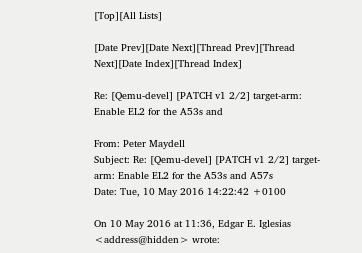[Top][All Lists]

[Date Prev][Date Next][Thread Prev][Thread Next][Date Index][Thread Index]

Re: [Qemu-devel] [PATCH v1 2/2] target-arm: Enable EL2 for the A53s and

From: Peter Maydell
Subject: Re: [Qemu-devel] [PATCH v1 2/2] target-arm: Enable EL2 for the A53s and A57s
Date: Tue, 10 May 2016 14:22:42 +0100

On 10 May 2016 at 11:36, Edgar E. Iglesias <address@hidden> wrote: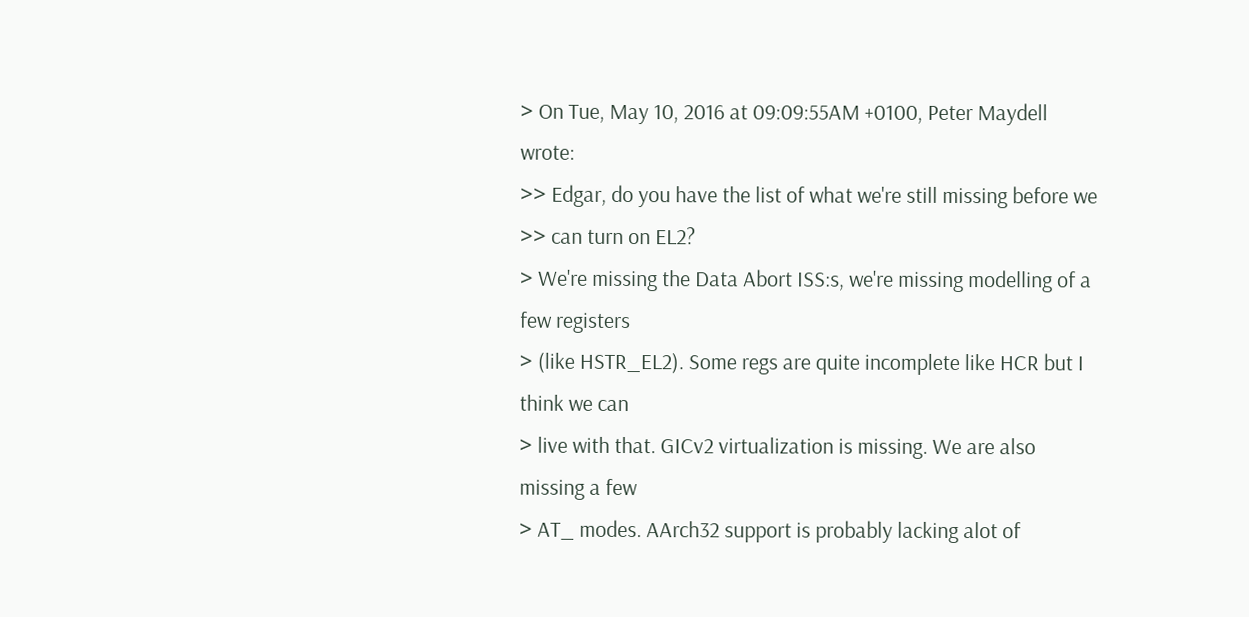> On Tue, May 10, 2016 at 09:09:55AM +0100, Peter Maydell wrote:
>> Edgar, do you have the list of what we're still missing before we
>> can turn on EL2?
> We're missing the Data Abort ISS:s, we're missing modelling of a few registers
> (like HSTR_EL2). Some regs are quite incomplete like HCR but I think we can
> live with that. GICv2 virtualization is missing. We are also missing a few
> AT_ modes. AArch32 support is probably lacking alot of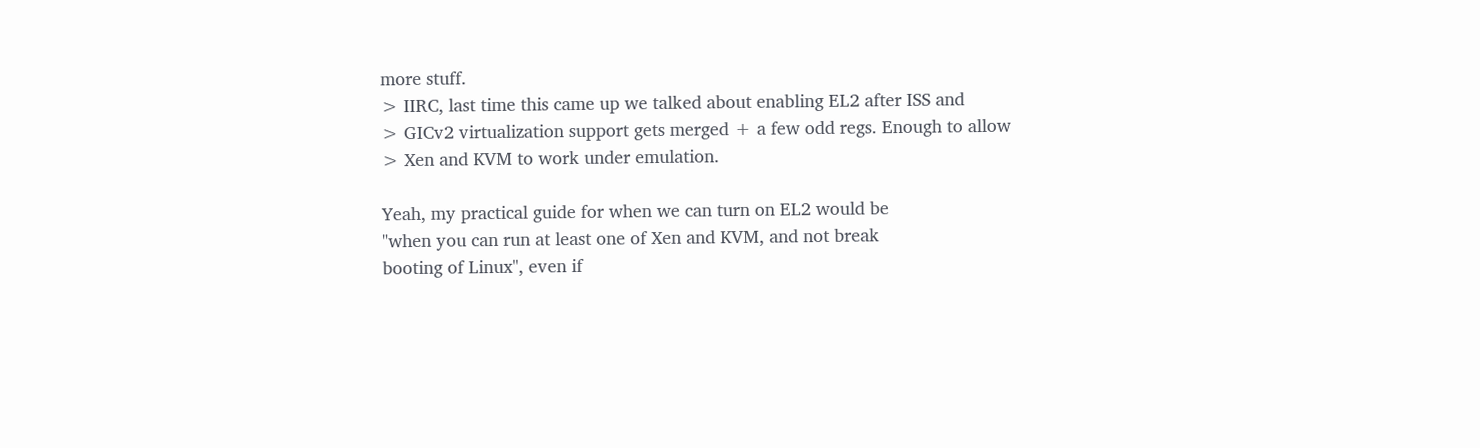more stuff.
> IIRC, last time this came up we talked about enabling EL2 after ISS and
> GICv2 virtualization support gets merged + a few odd regs. Enough to allow
> Xen and KVM to work under emulation.

Yeah, my practical guide for when we can turn on EL2 would be
"when you can run at least one of Xen and KVM, and not break
booting of Linux", even if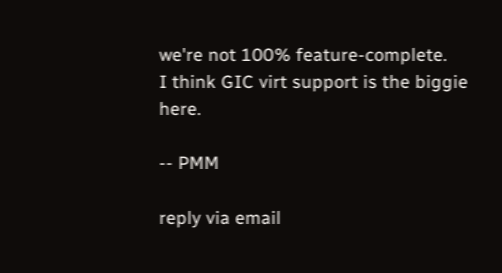we're not 100% feature-complete.
I think GIC virt support is the biggie here.

-- PMM

reply via email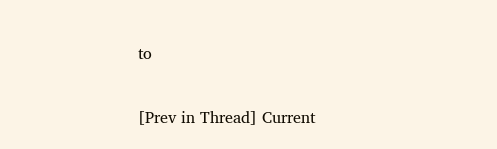to

[Prev in Thread] Current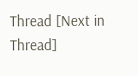Thread [Next in Thread]